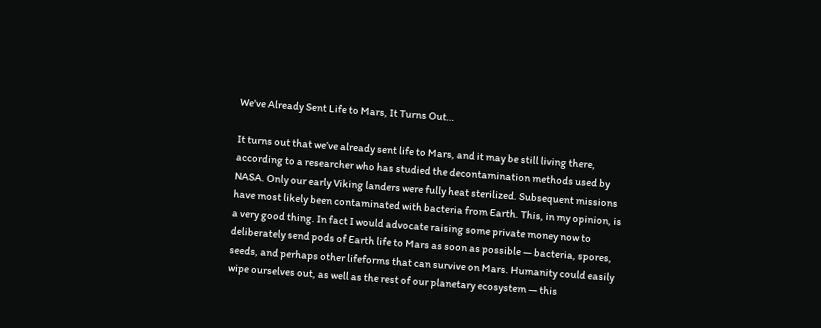We've Already Sent Life to Mars, It Turns Out…

It turns out that we’ve already sent life to Mars, and it may be still living there, according to a researcher who has studied the decontamination methods used by NASA. Only our early Viking landers were fully heat sterilized. Subsequent missions have most likely been contaminated with bacteria from Earth. This, in my opinion, is a very good thing. In fact I would advocate raising some private money now to deliberately send pods of Earth life to Mars as soon as possible — bacteria, spores, seeds, and perhaps other lifeforms that can survive on Mars. Humanity could easily wipe ourselves out, as well as the rest of our planetary ecosystem — this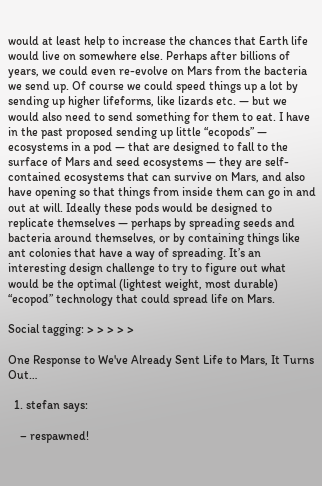would at least help to increase the chances that Earth life would live on somewhere else. Perhaps after billions of years, we could even re-evolve on Mars from the bacteria we send up. Of course we could speed things up a lot by sending up higher lifeforms, like lizards etc. — but we would also need to send something for them to eat. I have in the past proposed sending up little “ecopods” — ecosystems in a pod — that are designed to fall to the surface of Mars and seed ecosystems — they are self-contained ecosystems that can survive on Mars, and also have opening so that things from inside them can go in and out at will. Ideally these pods would be designed to replicate themselves — perhaps by spreading seeds and bacteria around themselves, or by containing things like ant colonies that have a way of spreading. It’s an interesting design challenge to try to figure out what would be the optimal (lightest weight, most durable) “ecopod” technology that could spread life on Mars.

Social tagging: > > > > >

One Response to We've Already Sent Life to Mars, It Turns Out…

  1. stefan says:

    – respawned!